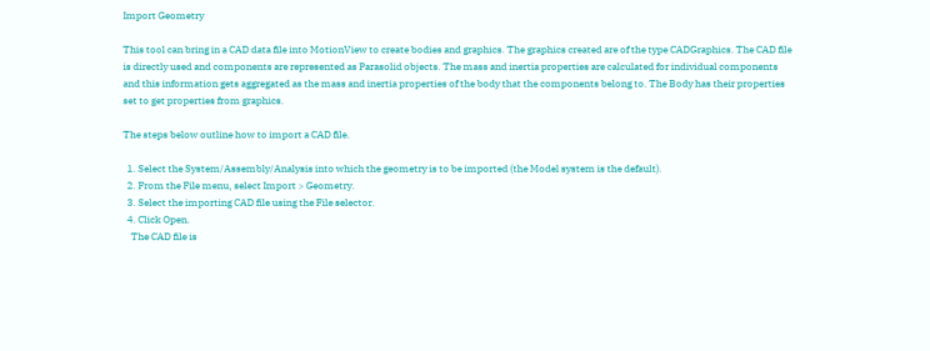Import Geometry

This tool can bring in a CAD data file into MotionView to create bodies and graphics. The graphics created are of the type CADGraphics. The CAD file is directly used and components are represented as Parasolid objects. The mass and inertia properties are calculated for individual components and this information gets aggregated as the mass and inertia properties of the body that the components belong to. The Body has their properties set to get properties from graphics.

The steps below outline how to import a CAD file.

  1. Select the System/Assembly/Analysis into which the geometry is to be imported (the Model system is the default).
  2. From the File menu, select Import > Geometry.
  3. Select the importing CAD file using the File selector.
  4. Click Open.
    The CAD file is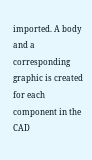imported. A body and a corresponding graphic is created for each component in the CAD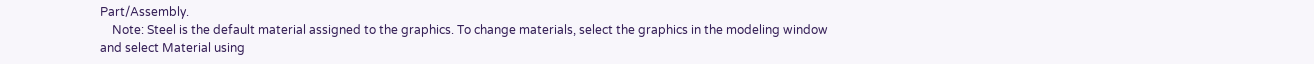Part/Assembly.
    Note: Steel is the default material assigned to the graphics. To change materials, select the graphics in the modeling window and select Material using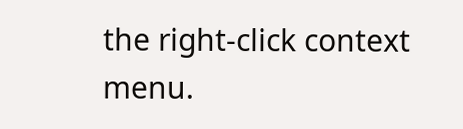the right-click context menu.